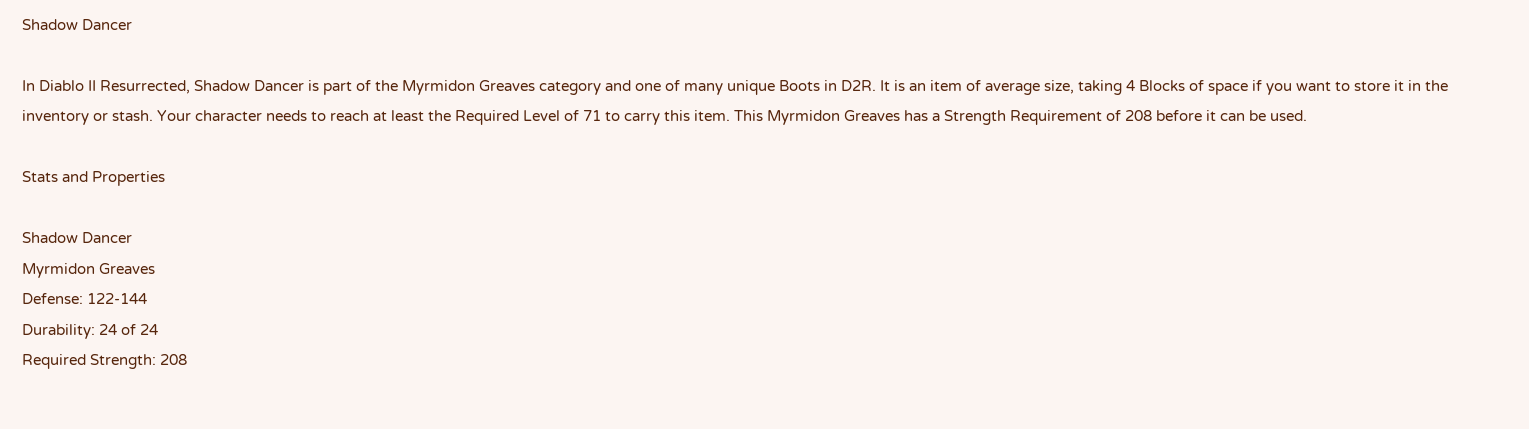Shadow Dancer

In Diablo II Resurrected, Shadow Dancer is part of the Myrmidon Greaves category and one of many unique Boots in D2R. It is an item of average size, taking 4 Blocks of space if you want to store it in the inventory or stash. Your character needs to reach at least the Required Level of 71 to carry this item. This Myrmidon Greaves has a Strength Requirement of 208 before it can be used.

Stats and Properties

Shadow Dancer
Myrmidon Greaves
Defense: 122-144
Durability: 24 of 24
Required Strength: 208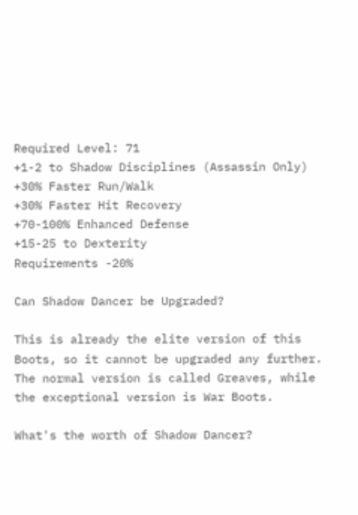Required Level: 71
+1-2 to Shadow Disciplines (Assassin Only)
+30% Faster Run/Walk
+30% Faster Hit Recovery
+70-100% Enhanced Defense
+15-25 to Dexterity
Requirements -20%

Can Shadow Dancer be Upgraded?

This is already the elite version of this Boots, so it cannot be upgraded any further. The normal version is called Greaves, while the exceptional version is War Boots.

What's the worth of Shadow Dancer?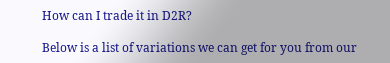How can I trade it in D2R?

Below is a list of variations we can get for you from our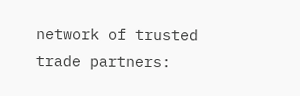network of trusted trade partners: